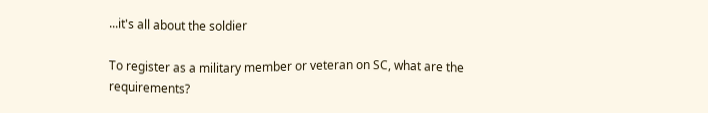...it's all about the soldier

To register as a military member or veteran on SC, what are the requirements?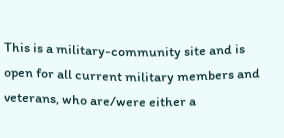This is a military-community site and is open for all current military members and veterans, who are/were either a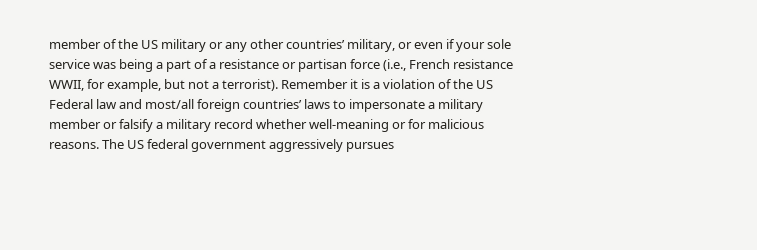member of the US military or any other countries’ military, or even if your sole service was being a part of a resistance or partisan force (i.e., French resistance WWII, for example, but not a terrorist). Remember it is a violation of the US Federal law and most/all foreign countries’ laws to impersonate a military member or falsify a military record whether well-meaning or for malicious reasons. The US federal government aggressively pursues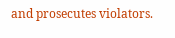and prosecutes violators.